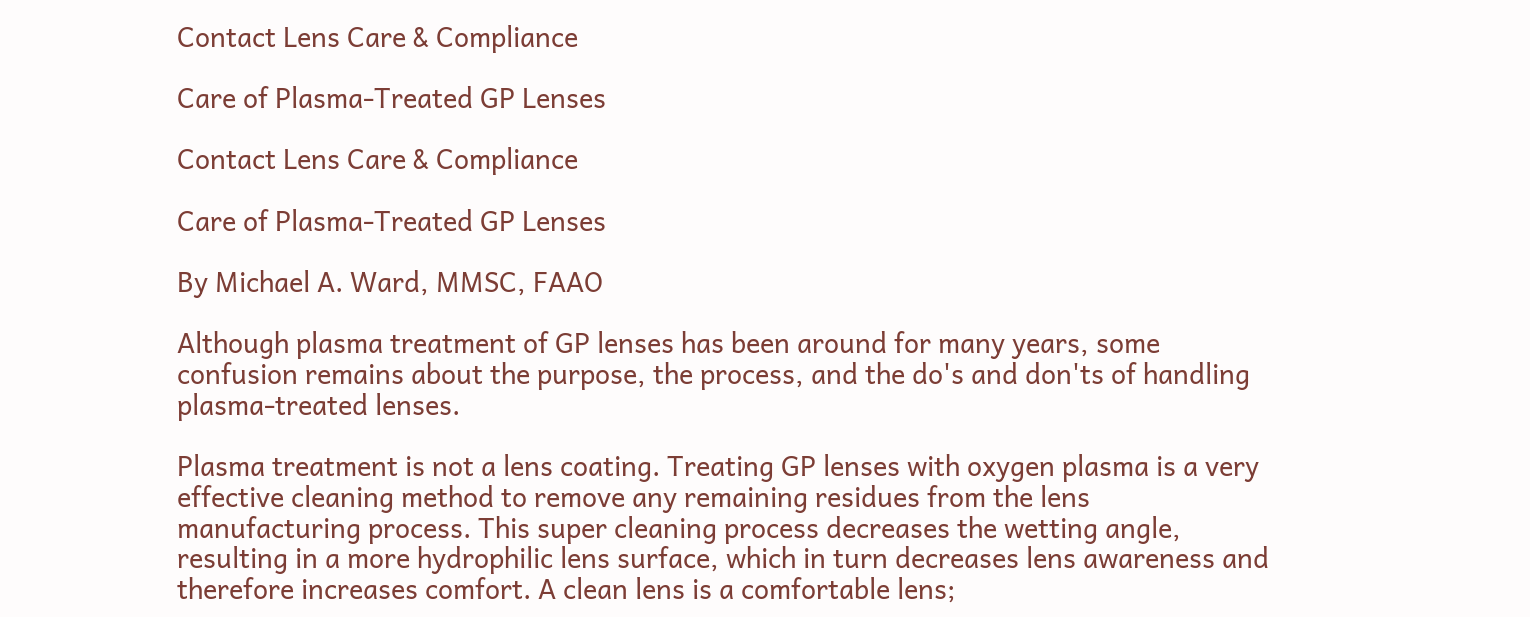Contact Lens Care & Compliance

Care of Plasma-Treated GP Lenses

Contact Lens Care & Compliance

Care of Plasma-Treated GP Lenses

By Michael A. Ward, MMSC, FAAO

Although plasma treatment of GP lenses has been around for many years, some confusion remains about the purpose, the process, and the do's and don'ts of handling plasma-treated lenses.

Plasma treatment is not a lens coating. Treating GP lenses with oxygen plasma is a very effective cleaning method to remove any remaining residues from the lens manufacturing process. This super cleaning process decreases the wetting angle, resulting in a more hydrophilic lens surface, which in turn decreases lens awareness and therefore increases comfort. A clean lens is a comfortable lens;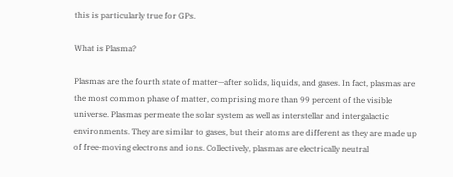this is particularly true for GPs.

What is Plasma?

Plasmas are the fourth state of matter—after solids, liquids, and gases. In fact, plasmas are the most common phase of matter, comprising more than 99 percent of the visible universe. Plasmas permeate the solar system as well as interstellar and intergalactic environments. They are similar to gases, but their atoms are different as they are made up of free-moving electrons and ions. Collectively, plasmas are electrically neutral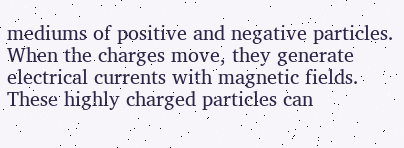mediums of positive and negative particles. When the charges move, they generate electrical currents with magnetic fields. These highly charged particles can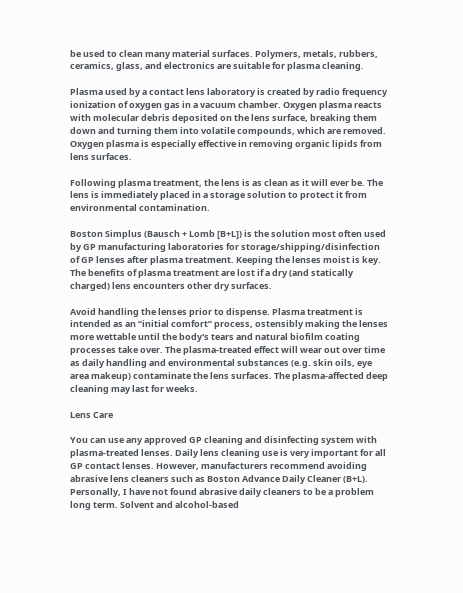be used to clean many material surfaces. Polymers, metals, rubbers, ceramics, glass, and electronics are suitable for plasma cleaning.

Plasma used by a contact lens laboratory is created by radio frequency ionization of oxygen gas in a vacuum chamber. Oxygen plasma reacts with molecular debris deposited on the lens surface, breaking them down and turning them into volatile compounds, which are removed. Oxygen plasma is especially effective in removing organic lipids from lens surfaces.

Following plasma treatment, the lens is as clean as it will ever be. The lens is immediately placed in a storage solution to protect it from environmental contamination.

Boston Simplus (Bausch + Lomb [B+L]) is the solution most often used by GP manufacturing laboratories for storage/shipping/disinfection of GP lenses after plasma treatment. Keeping the lenses moist is key. The benefits of plasma treatment are lost if a dry (and statically charged) lens encounters other dry surfaces.

Avoid handling the lenses prior to dispense. Plasma treatment is intended as an “initial comfort” process, ostensibly making the lenses more wettable until the body's tears and natural biofilm coating processes take over. The plasma-treated effect will wear out over time as daily handling and environmental substances (e.g. skin oils, eye area makeup) contaminate the lens surfaces. The plasma-affected deep cleaning may last for weeks.

Lens Care

You can use any approved GP cleaning and disinfecting system with plasma-treated lenses. Daily lens cleaning use is very important for all GP contact lenses. However, manufacturers recommend avoiding abrasive lens cleaners such as Boston Advance Daily Cleaner (B+L). Personally, I have not found abrasive daily cleaners to be a problem long term. Solvent and alcohol-based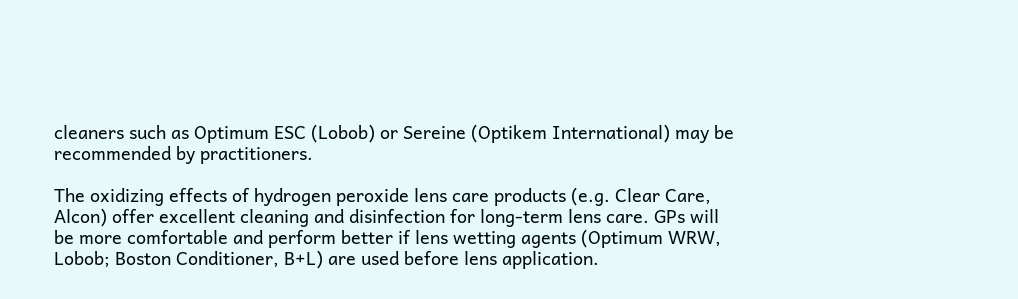cleaners such as Optimum ESC (Lobob) or Sereine (Optikem International) may be recommended by practitioners.

The oxidizing effects of hydrogen peroxide lens care products (e.g. Clear Care, Alcon) offer excellent cleaning and disinfection for long-term lens care. GPs will be more comfortable and perform better if lens wetting agents (Optimum WRW, Lobob; Boston Conditioner, B+L) are used before lens application.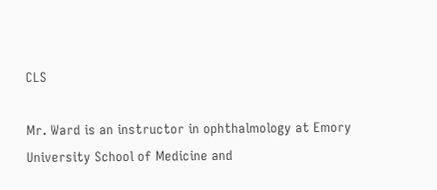CLS

Mr. Ward is an instructor in ophthalmology at Emory University School of Medicine and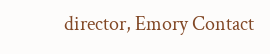director, Emory Contact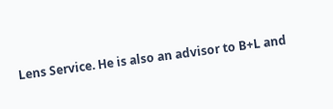Lens Service. He is also an advisor to B+L and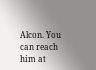Alcon. You can reach him at